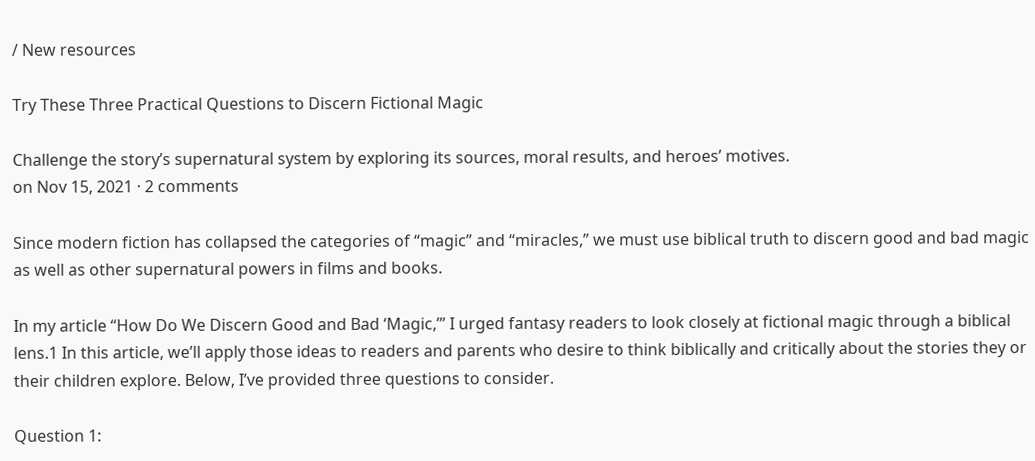/ New resources

Try These Three Practical Questions to Discern Fictional Magic

Challenge the story’s supernatural system by exploring its sources, moral results, and heroes’ motives.
on Nov 15, 2021 · 2 comments

Since modern fiction has collapsed the categories of “magic” and “miracles,” we must use biblical truth to discern good and bad magic as well as other supernatural powers in films and books.

In my article “How Do We Discern Good and Bad ‘Magic,’” I urged fantasy readers to look closely at fictional magic through a biblical lens.1 In this article, we’ll apply those ideas to readers and parents who desire to think biblically and critically about the stories they or their children explore. Below, I’ve provided three questions to consider.

Question 1: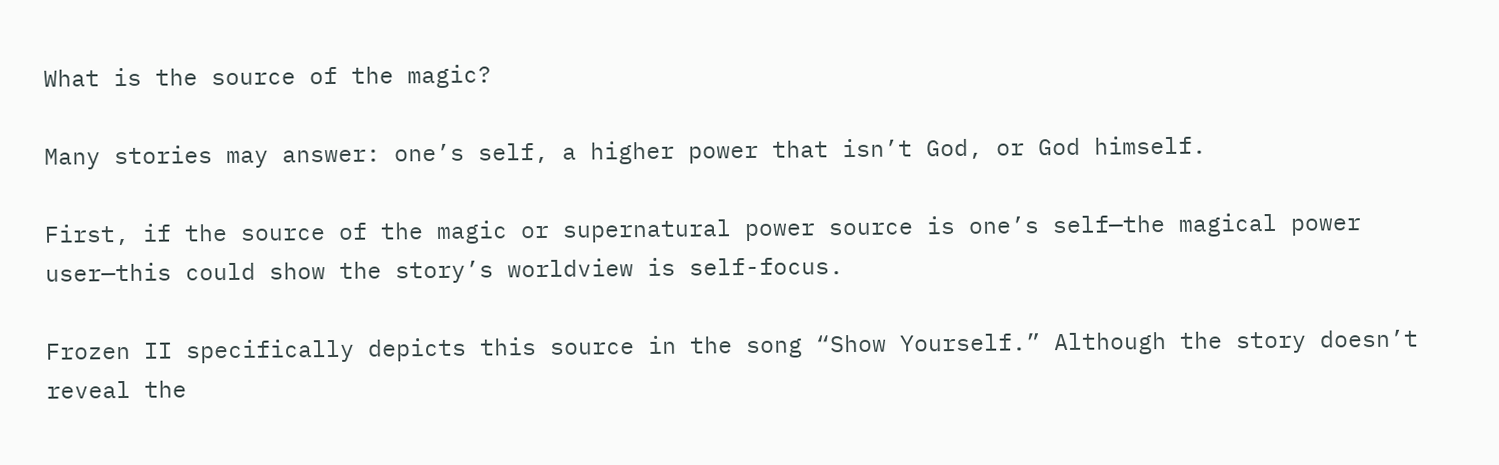What is the source of the magic?

Many stories may answer: one’s self, a higher power that isn’t God, or God himself.

First, if the source of the magic or supernatural power source is one’s self—the magical power user—this could show the story’s worldview is self-focus.

Frozen II specifically depicts this source in the song “Show Yourself.” Although the story doesn’t reveal the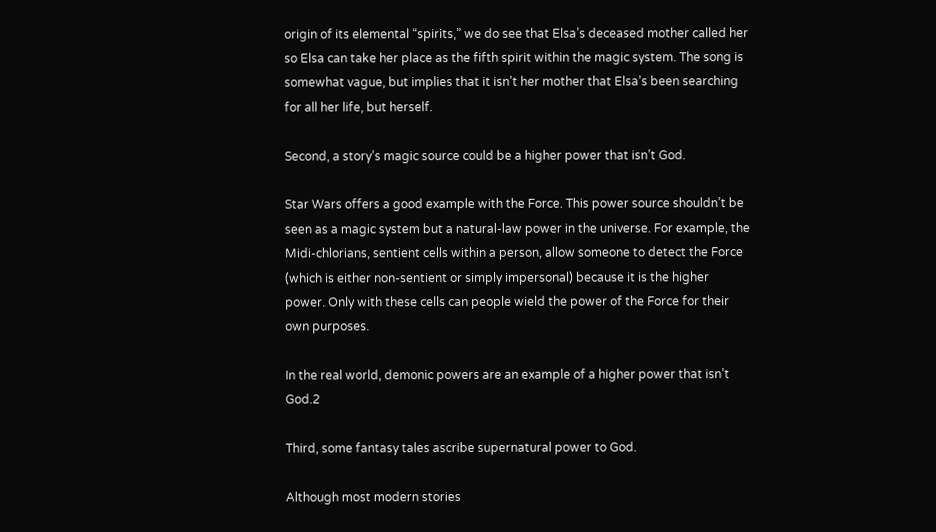origin of its elemental “spirits,” we do see that Elsa’s deceased mother called her so Elsa can take her place as the fifth spirit within the magic system. The song is somewhat vague, but implies that it isn’t her mother that Elsa’s been searching for all her life, but herself.

Second, a story’s magic source could be a higher power that isn’t God.

Star Wars offers a good example with the Force. This power source shouldn’t be seen as a magic system but a natural-law power in the universe. For example, the Midi-chlorians, sentient cells within a person, allow someone to detect the Force (which is either non-sentient or simply impersonal) because it is the higher power. Only with these cells can people wield the power of the Force for their own purposes.

In the real world, demonic powers are an example of a higher power that isn’t God.2

Third, some fantasy tales ascribe supernatural power to God.

Although most modern stories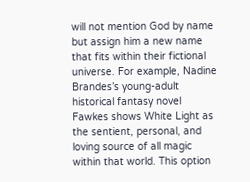will not mention God by name but assign him a new name that fits within their fictional universe. For example, Nadine Brandes’s young-adult historical fantasy novel Fawkes shows White Light as the sentient, personal, and loving source of all magic within that world. This option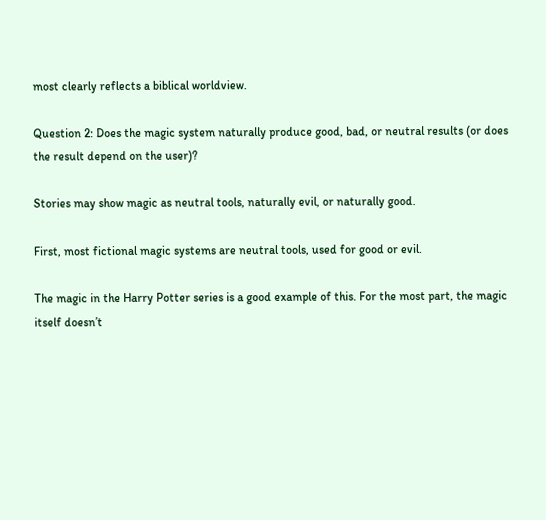most clearly reflects a biblical worldview.

Question 2: Does the magic system naturally produce good, bad, or neutral results (or does the result depend on the user)?

Stories may show magic as neutral tools, naturally evil, or naturally good.

First, most fictional magic systems are neutral tools, used for good or evil.

The magic in the Harry Potter series is a good example of this. For the most part, the magic itself doesn’t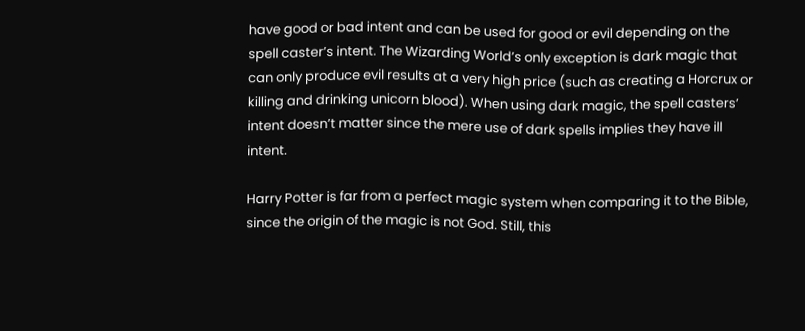have good or bad intent and can be used for good or evil depending on the spell caster’s intent. The Wizarding World’s only exception is dark magic that can only produce evil results at a very high price (such as creating a Horcrux or killing and drinking unicorn blood). When using dark magic, the spell casters’ intent doesn’t matter since the mere use of dark spells implies they have ill intent.

Harry Potter is far from a perfect magic system when comparing it to the Bible, since the origin of the magic is not God. Still, this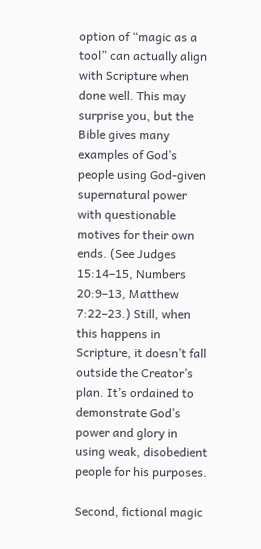option of “magic as a tool” can actually align with Scripture when done well. This may surprise you, but the Bible gives many examples of God’s people using God-given supernatural power with questionable motives for their own ends. (See Judges 15:14–15, Numbers 20:9–13, Matthew 7:22–23.) Still, when this happens in Scripture, it doesn’t fall outside the Creator’s plan. It’s ordained to demonstrate God’s power and glory in using weak, disobedient people for his purposes.

Second, fictional magic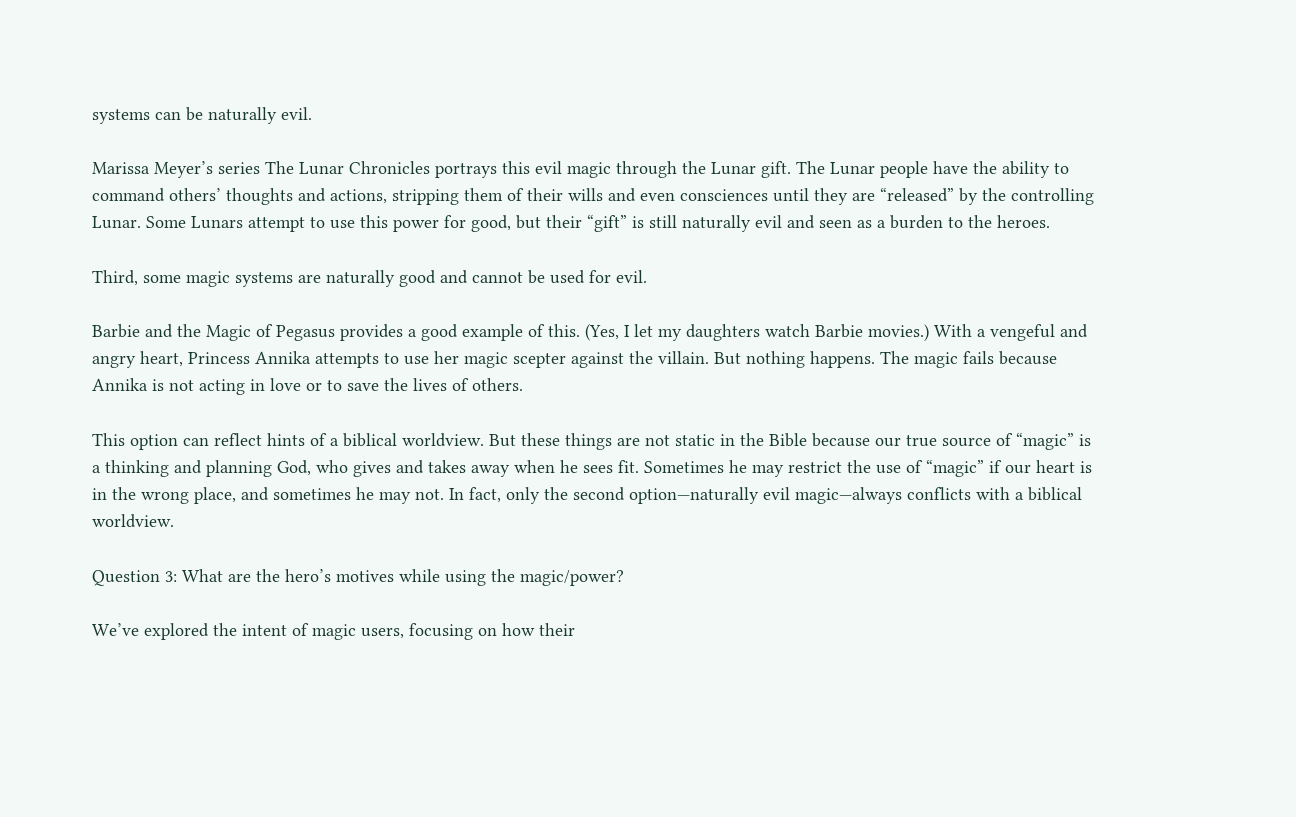systems can be naturally evil.

Marissa Meyer’s series The Lunar Chronicles portrays this evil magic through the Lunar gift. The Lunar people have the ability to command others’ thoughts and actions, stripping them of their wills and even consciences until they are “released” by the controlling Lunar. Some Lunars attempt to use this power for good, but their “gift” is still naturally evil and seen as a burden to the heroes.

Third, some magic systems are naturally good and cannot be used for evil.

Barbie and the Magic of Pegasus provides a good example of this. (Yes, I let my daughters watch Barbie movies.) With a vengeful and angry heart, Princess Annika attempts to use her magic scepter against the villain. But nothing happens. The magic fails because Annika is not acting in love or to save the lives of others.

This option can reflect hints of a biblical worldview. But these things are not static in the Bible because our true source of “magic” is a thinking and planning God, who gives and takes away when he sees fit. Sometimes he may restrict the use of “magic” if our heart is in the wrong place, and sometimes he may not. In fact, only the second option—naturally evil magic—always conflicts with a biblical worldview.

Question 3: What are the hero’s motives while using the magic/power?

We’ve explored the intent of magic users, focusing on how their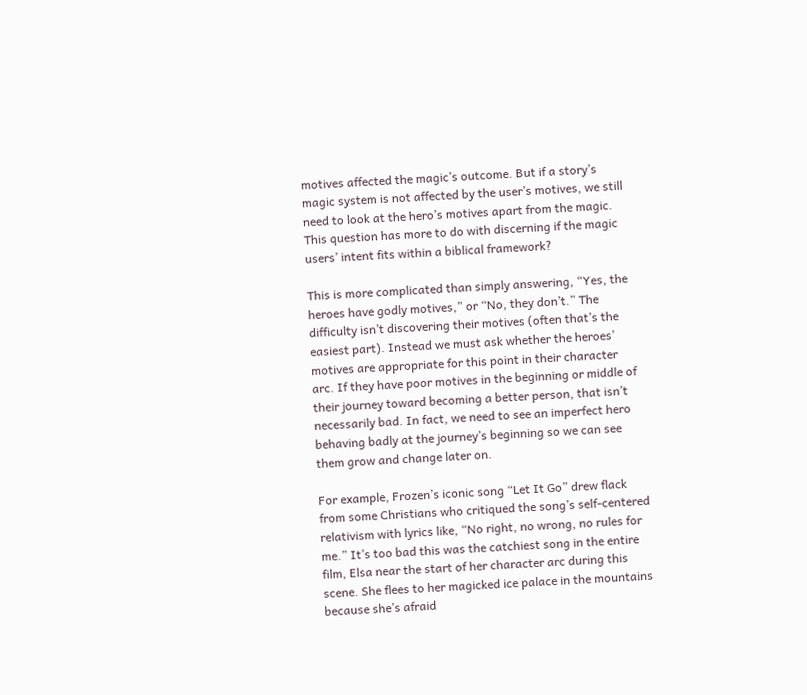motives affected the magic’s outcome. But if a story’s magic system is not affected by the user’s motives, we still need to look at the hero’s motives apart from the magic. This question has more to do with discerning if the magic users’ intent fits within a biblical framework?

This is more complicated than simply answering, “Yes, the heroes have godly motives,” or “No, they don’t.” The difficulty isn’t discovering their motives (often that’s the easiest part). Instead we must ask whether the heroes’ motives are appropriate for this point in their character arc. If they have poor motives in the beginning or middle of their journey toward becoming a better person, that isn’t necessarily bad. In fact, we need to see an imperfect hero behaving badly at the journey’s beginning so we can see them grow and change later on.

For example, Frozen’s iconic song “Let It Go” drew flack from some Christians who critiqued the song’s self-centered relativism with lyrics like, “No right, no wrong, no rules for me.” It’s too bad this was the catchiest song in the entire film, Elsa near the start of her character arc during this scene. She flees to her magicked ice palace in the mountains because she’s afraid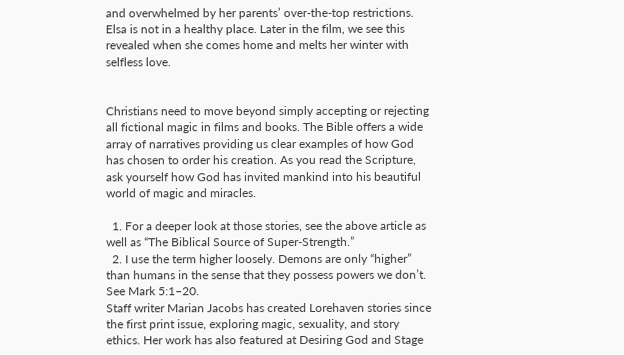and overwhelmed by her parents’ over-the-top restrictions. Elsa is not in a healthy place. Later in the film, we see this revealed when she comes home and melts her winter with selfless love.


Christians need to move beyond simply accepting or rejecting all fictional magic in films and books. The Bible offers a wide array of narratives providing us clear examples of how God has chosen to order his creation. As you read the Scripture, ask yourself how God has invited mankind into his beautiful world of magic and miracles.

  1. For a deeper look at those stories, see the above article as well as “The Biblical Source of Super-Strength.”
  2. I use the term higher loosely. Demons are only “higher” than humans in the sense that they possess powers we don’t. See Mark 5:1–20.
Staff writer Marian Jacobs has created Lorehaven stories since the first print issue, exploring magic, sexuality, and story ethics. Her work has also featured at Desiring God and Stage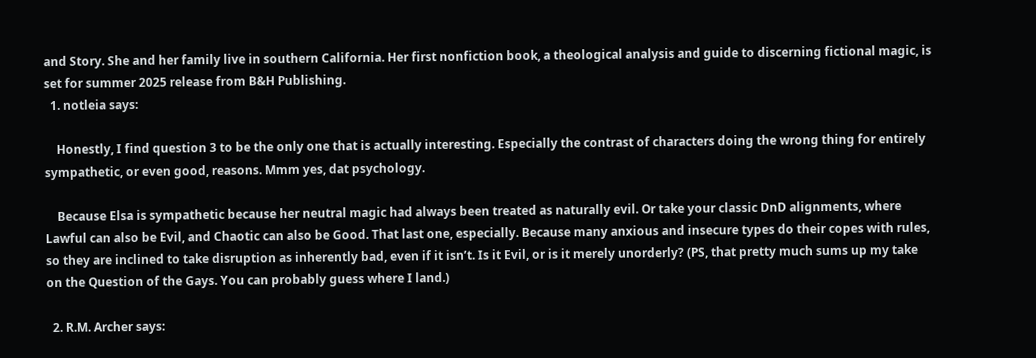and Story. She and her family live in southern California. Her first nonfiction book, a theological analysis and guide to discerning fictional magic, is set for summer 2025 release from B&H Publishing.
  1. notleia says:

    Honestly, I find question 3 to be the only one that is actually interesting. Especially the contrast of characters doing the wrong thing for entirely sympathetic, or even good, reasons. Mmm yes, dat psychology.

    Because Elsa is sympathetic because her neutral magic had always been treated as naturally evil. Or take your classic DnD alignments, where Lawful can also be Evil, and Chaotic can also be Good. That last one, especially. Because many anxious and insecure types do their copes with rules, so they are inclined to take disruption as inherently bad, even if it isn’t. Is it Evil, or is it merely unorderly? (PS, that pretty much sums up my take on the Question of the Gays. You can probably guess where I land.)

  2. R.M. Archer says: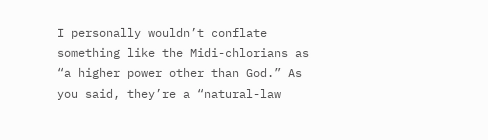I personally wouldn’t conflate something like the Midi-chlorians as “a higher power other than God.” As you said, they’re a “natural-law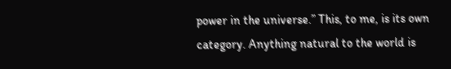power in the universe.” This, to me, is its own category. Anything natural to the world is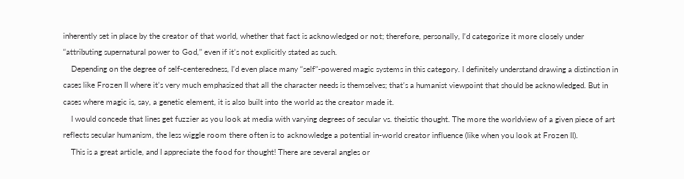inherently set in place by the creator of that world, whether that fact is acknowledged or not; therefore, personally, I’d categorize it more closely under “attributing supernatural power to God,” even if it’s not explicitly stated as such.
    Depending on the degree of self-centeredness, I’d even place many “self”-powered magic systems in this category. I definitely understand drawing a distinction in cases like Frozen II where it’s very much emphasized that all the character needs is themselves; that’s a humanist viewpoint that should be acknowledged. But in cases where magic is, say, a genetic element, it is also built into the world as the creator made it.
    I would concede that lines get fuzzier as you look at media with varying degrees of secular vs. theistic thought. The more the worldview of a given piece of art reflects secular humanism, the less wiggle room there often is to acknowledge a potential in-world creator influence (like when you look at Frozen II).
    This is a great article, and I appreciate the food for thought! There are several angles or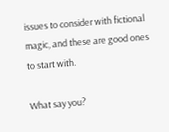issues to consider with fictional magic, and these are good ones to start with.

What say you?